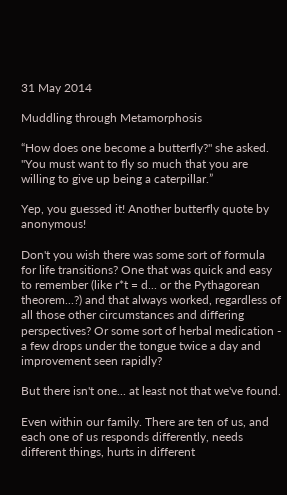31 May 2014

Muddling through Metamorphosis

“How does one become a butterfly?" she asked.
"You must want to fly so much that you are willing to give up being a caterpillar.”

Yep, you guessed it! Another butterfly quote by anonymous!

Don't you wish there was some sort of formula for life transitions? One that was quick and easy to remember (like r*t = d... or the Pythagorean theorem...?) and that always worked, regardless of all those other circumstances and differing perspectives? Or some sort of herbal medication - a few drops under the tongue twice a day and improvement seen rapidly?

But there isn't one... at least not that we've found.

Even within our family. There are ten of us, and each one of us responds differently, needs different things, hurts in different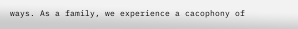ways. As a family, we experience a cacophony of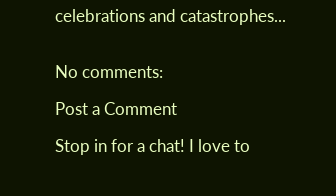celebrations and catastrophes...


No comments:

Post a Comment

Stop in for a chat! I love to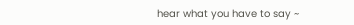hear what you have to say ~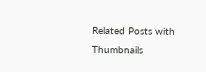Related Posts with Thumbnails